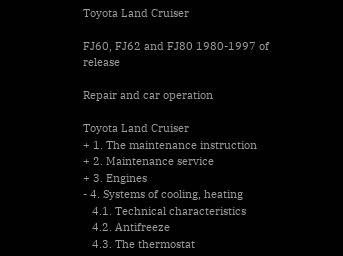Toyota Land Cruiser

FJ60, FJ62 and FJ80 1980-1997 of release

Repair and car operation

Toyota Land Cruiser
+ 1. The maintenance instruction
+ 2. Maintenance service
+ 3. Engines
- 4. Systems of cooling, heating
   4.1. Technical characteristics
   4.2. Antifreeze
   4.3. The thermostat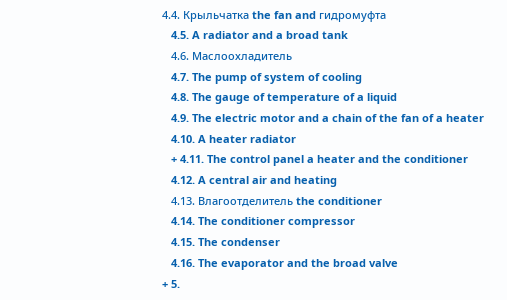4.4. Крыльчатка the fan and гидромуфта
   4.5. A radiator and a broad tank
   4.6. Маслоохладитель
   4.7. The pump of system of cooling
   4.8. The gauge of temperature of a liquid
   4.9. The electric motor and a chain of the fan of a heater
   4.10. A heater radiator
   + 4.11. The control panel a heater and the conditioner
   4.12. A central air and heating
   4.13. Влагоотделитель the conditioner
   4.14. The conditioner compressor
   4.15. The condenser
   4.16. The evaporator and the broad valve
+ 5.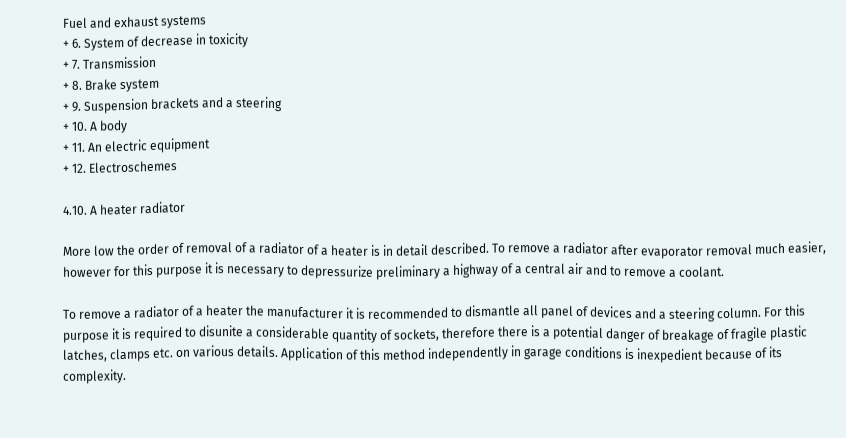Fuel and exhaust systems
+ 6. System of decrease in toxicity
+ 7. Transmission
+ 8. Brake system
+ 9. Suspension brackets and a steering
+ 10. A body
+ 11. An electric equipment
+ 12. Electroschemes

4.10. A heater radiator

More low the order of removal of a radiator of a heater is in detail described. To remove a radiator after evaporator removal much easier, however for this purpose it is necessary to depressurize preliminary a highway of a central air and to remove a coolant.

To remove a radiator of a heater the manufacturer it is recommended to dismantle all panel of devices and a steering column. For this purpose it is required to disunite a considerable quantity of sockets, therefore there is a potential danger of breakage of fragile plastic latches, clamps etc. on various details. Application of this method independently in garage conditions is inexpedient because of its complexity.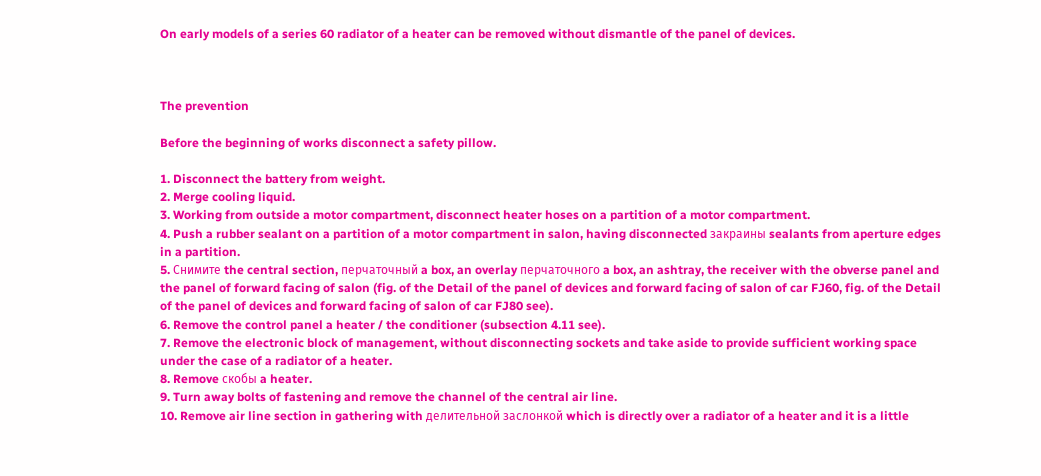On early models of a series 60 radiator of a heater can be removed without dismantle of the panel of devices.



The prevention

Before the beginning of works disconnect a safety pillow.

1. Disconnect the battery from weight.
2. Merge cooling liquid.
3. Working from outside a motor compartment, disconnect heater hoses on a partition of a motor compartment.
4. Push a rubber sealant on a partition of a motor compartment in salon, having disconnected закраины sealants from aperture edges in a partition.
5. Cнимите the central section, перчаточный a box, an overlay перчаточного a box, an ashtray, the receiver with the obverse panel and the panel of forward facing of salon (fig. of the Detail of the panel of devices and forward facing of salon of car FJ60, fig. of the Detail of the panel of devices and forward facing of salon of car FJ80 see).
6. Remove the control panel a heater / the conditioner (subsection 4.11 see).
7. Remove the electronic block of management, without disconnecting sockets and take aside to provide sufficient working space under the case of a radiator of a heater.
8. Remove скобы a heater.
9. Turn away bolts of fastening and remove the channel of the central air line.
10. Remove air line section in gathering with делительной заслонкой which is directly over a radiator of a heater and it is a little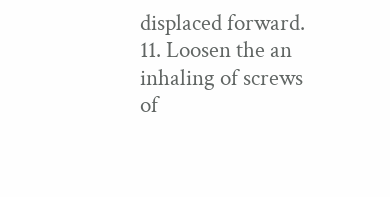displaced forward.
11. Loosen the an inhaling of screws of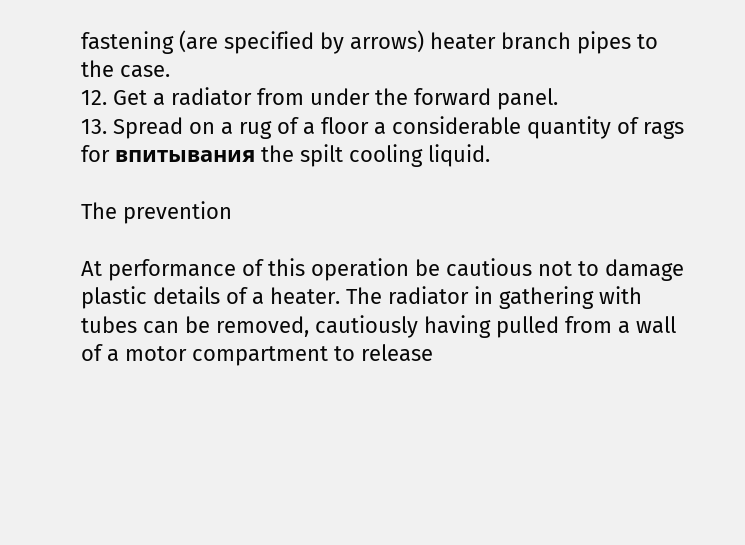fastening (are specified by arrows) heater branch pipes to the case.
12. Get a radiator from under the forward panel.
13. Spread on a rug of a floor a considerable quantity of rags for впитывания the spilt cooling liquid.

The prevention

At performance of this operation be cautious not to damage plastic details of a heater. The radiator in gathering with tubes can be removed, cautiously having pulled from a wall of a motor compartment to release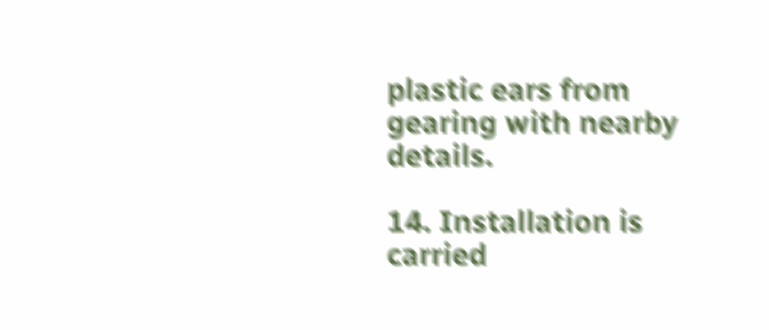plastic ears from gearing with nearby details.

14. Installation is carried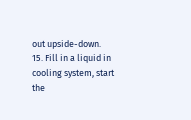out upside-down.
15. Fill in a liquid in cooling system, start the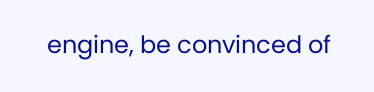engine, be convinced of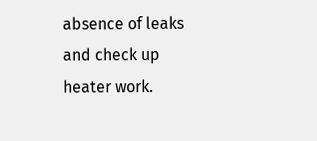absence of leaks and check up heater work.